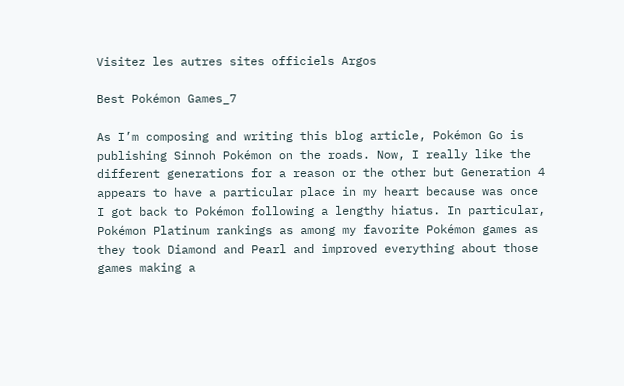Visitez les autres sites officiels Argos

Best Pokémon Games_7

As I’m composing and writing this blog article, Pokémon Go is publishing Sinnoh Pokémon on the roads. Now, I really like the different generations for a reason or the other but Generation 4 appears to have a particular place in my heart because was once I got back to Pokémon following a lengthy hiatus. In particular, Pokémon Platinum rankings as among my favorite Pokémon games as they took Diamond and Pearl and improved everything about those games making a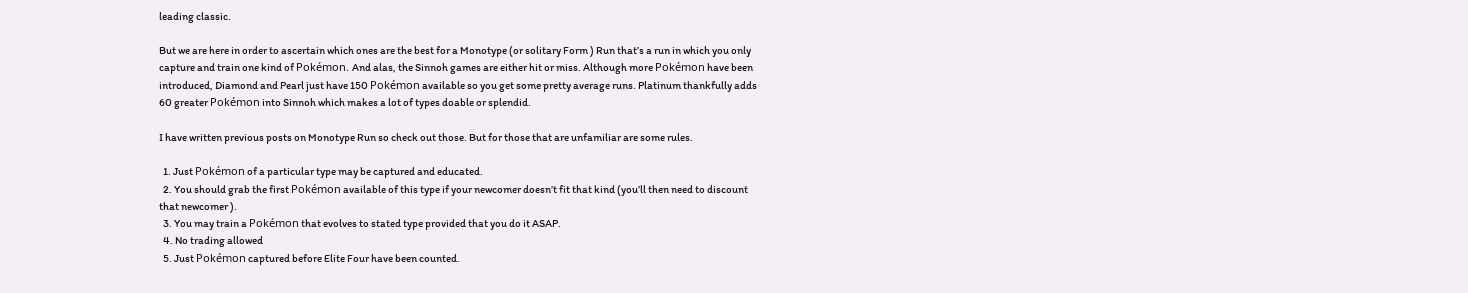leading classic.

But we are here in order to ascertain which ones are the best for a Monotype (or solitary Form ) Run that’s a run in which you only capture and train one kind of Pokémon. And alas, the Sinnoh games are either hit or miss. Although more Pokémon have been introduced, Diamond and Pearl just have 150 Pokémon available so you get some pretty average runs. Platinum thankfully adds 60 greater Pokémon into Sinnoh which makes a lot of types doable or splendid.

I have written previous posts on Monotype Run so check out those. But for those that are unfamiliar are some rules.

  1. Just Pokémon of a particular type may be captured and educated.
  2. You should grab the first Pokémon available of this type if your newcomer doesn’t fit that kind (you’ll then need to discount that newcomer ).
  3. You may train a Pokémon that evolves to stated type provided that you do it ASAP.
  4. No trading allowed
  5. Just Pokémon captured before Elite Four have been counted.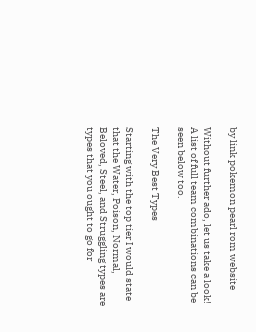by link pokemon pearl rom website

Without further ado, let us take a look! A list of full team combinations can be seen below too.

The Very Best Types

Starting with the top tier I would state that the Water, Poison, Normal, Beloved, Steel, and Struggling types are types that you ought to go for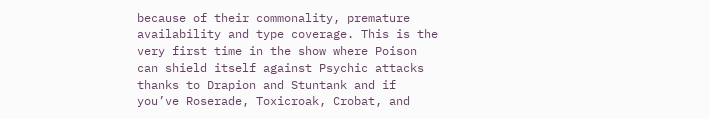because of their commonality, premature availability and type coverage. This is the very first time in the show where Poison can shield itself against Psychic attacks thanks to Drapion and Stuntank and if you’ve Roserade, Toxicroak, Crobat, and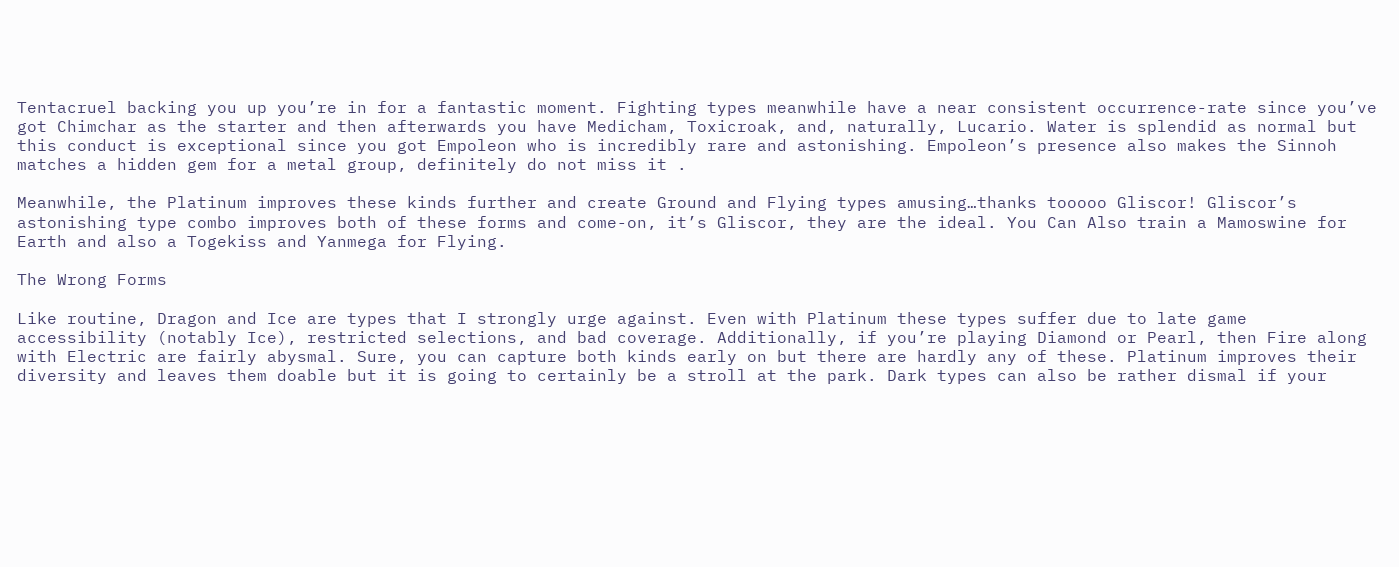Tentacruel backing you up you’re in for a fantastic moment. Fighting types meanwhile have a near consistent occurrence-rate since you’ve got Chimchar as the starter and then afterwards you have Medicham, Toxicroak, and, naturally, Lucario. Water is splendid as normal but this conduct is exceptional since you got Empoleon who is incredibly rare and astonishing. Empoleon’s presence also makes the Sinnoh matches a hidden gem for a metal group, definitely do not miss it .

Meanwhile, the Platinum improves these kinds further and create Ground and Flying types amusing…thanks tooooo Gliscor! Gliscor’s astonishing type combo improves both of these forms and come-on, it’s Gliscor, they are the ideal. You Can Also train a Mamoswine for Earth and also a Togekiss and Yanmega for Flying.

The Wrong Forms

Like routine, Dragon and Ice are types that I strongly urge against. Even with Platinum these types suffer due to late game accessibility (notably Ice), restricted selections, and bad coverage. Additionally, if you’re playing Diamond or Pearl, then Fire along with Electric are fairly abysmal. Sure, you can capture both kinds early on but there are hardly any of these. Platinum improves their diversity and leaves them doable but it is going to certainly be a stroll at the park. Dark types can also be rather dismal if your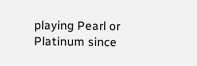playing Pearl or Platinum since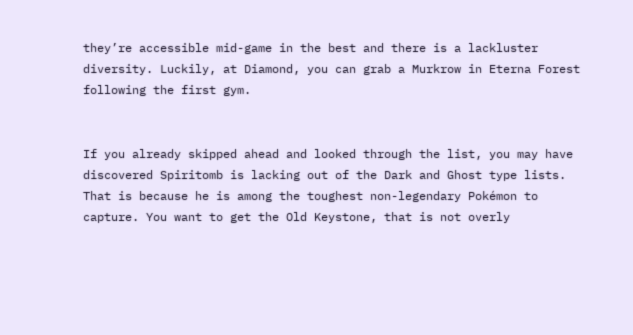they’re accessible mid-game in the best and there is a lackluster diversity. Luckily, at Diamond, you can grab a Murkrow in Eterna Forest following the first gym.


If you already skipped ahead and looked through the list, you may have discovered Spiritomb is lacking out of the Dark and Ghost type lists. That is because he is among the toughest non-legendary Pokémon to capture. You want to get the Old Keystone, that is not overly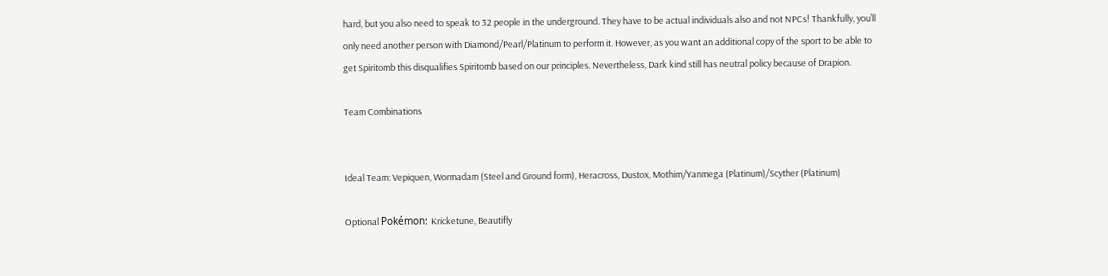hard, but you also need to speak to 32 people in the underground. They have to be actual individuals also and not NPCs! Thankfully, you’ll only need another person with Diamond/Pearl/Platinum to perform it. However, as you want an additional copy of the sport to be able to get Spiritomb this disqualifies Spiritomb based on our principles. Nevertheless, Dark kind still has neutral policy because of Drapion.

Team Combinations


Ideal Team: Vepiquen, Wormadam (Steel and Ground form), Heracross, Dustox, Mothim/Yanmega (Platinum)/Scyther (Platinum)

Optional Pokémon: Kricketune, Beautifly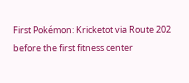First Pokémon: Kricketot via Route 202 before the first fitness center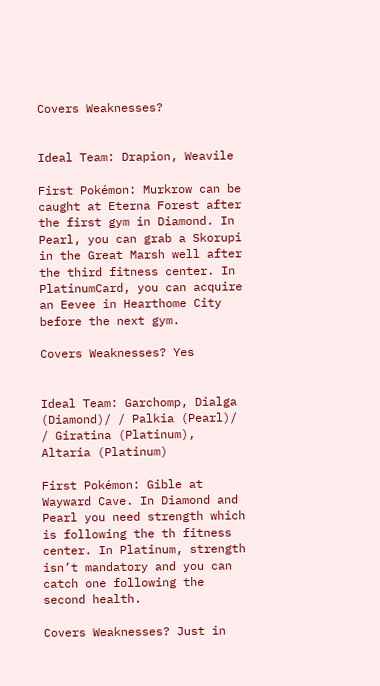Covers Weaknesses?


Ideal Team: Drapion, Weavile

First Pokémon: Murkrow can be caught at Eterna Forest after the first gym in Diamond. In Pearl, you can grab a Skorupi in the Great Marsh well after the third fitness center. In PlatinumCard, you can acquire an Eevee in Hearthome City before the next gym.

Covers Weaknesses? Yes


Ideal Team: Garchomp, Dialga (Diamond)/ / Palkia (Pearl)/ / Giratina (Platinum), Altaria (Platinum)

First Pokémon: Gible at Wayward Cave. In Diamond and Pearl you need strength which is following the th fitness center. In Platinum, strength isn’t mandatory and you can catch one following the second health.

Covers Weaknesses? Just in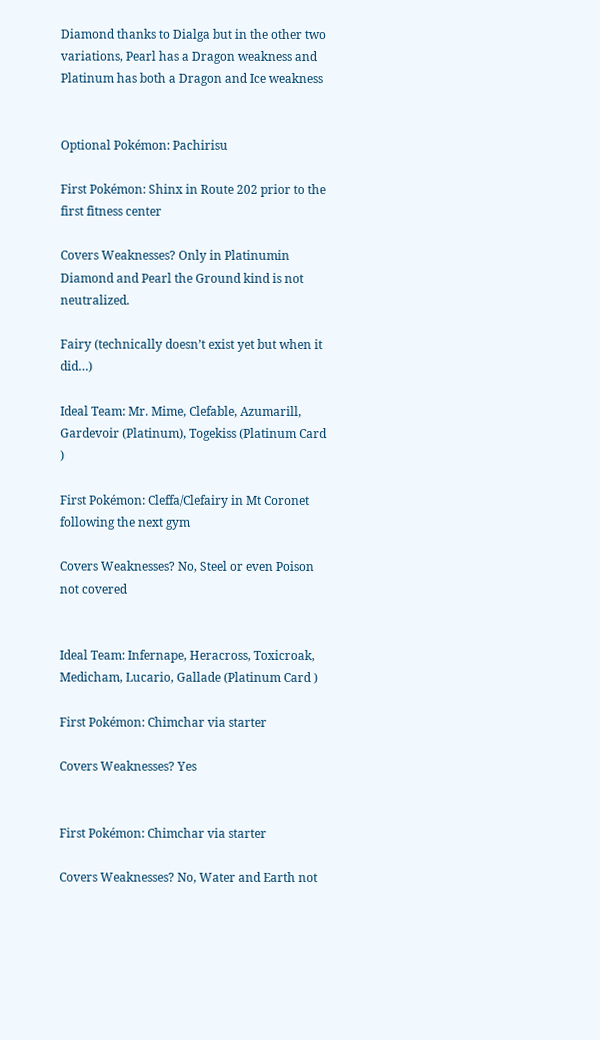Diamond thanks to Dialga but in the other two variations, Pearl has a Dragon weakness and Platinum has both a Dragon and Ice weakness


Optional Pokémon: Pachirisu

First Pokémon: Shinx in Route 202 prior to the first fitness center

Covers Weaknesses? Only in Platinumin Diamond and Pearl the Ground kind is not neutralized.

Fairy (technically doesn’t exist yet but when it did…)

Ideal Team: Mr. Mime, Clefable, Azumarill, Gardevoir (Platinum), Togekiss (Platinum Card )

First Pokémon: Cleffa/Clefairy in Mt Coronet following the next gym

Covers Weaknesses? No, Steel or even Poison not covered


Ideal Team: Infernape, Heracross, Toxicroak, Medicham, Lucario, Gallade (Platinum Card )

First Pokémon: Chimchar via starter

Covers Weaknesses? Yes


First Pokémon: Chimchar via starter

Covers Weaknesses? No, Water and Earth not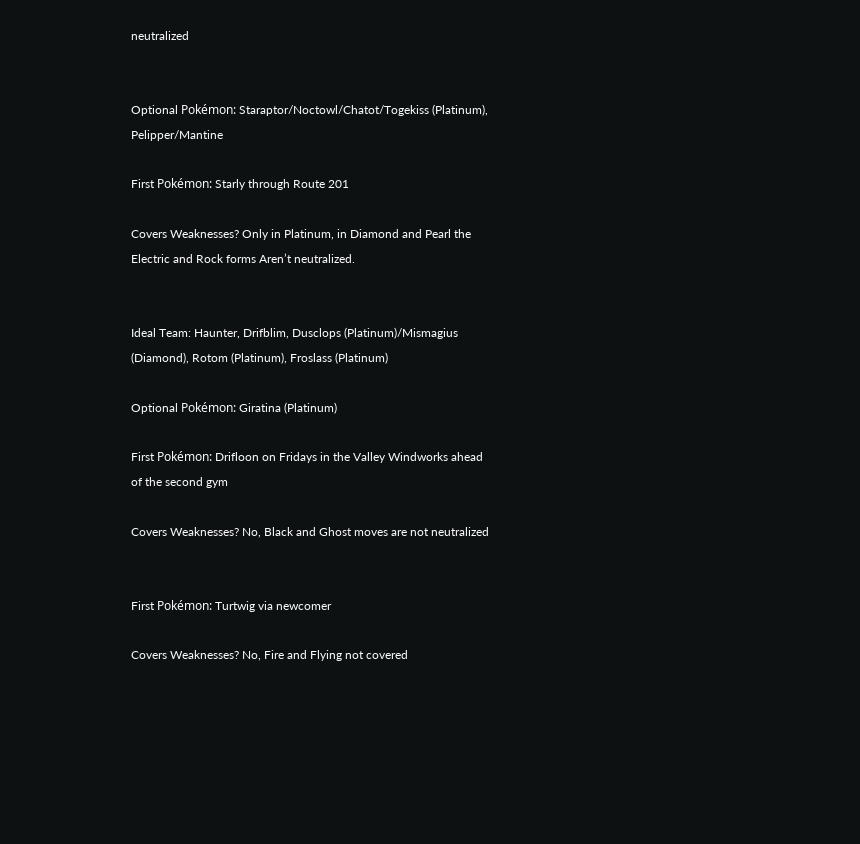neutralized


Optional Pokémon: Staraptor/Noctowl/Chatot/Togekiss (Platinum), Pelipper/Mantine

First Pokémon: Starly through Route 201

Covers Weaknesses? Only in Platinum, in Diamond and Pearl the Electric and Rock forms Aren’t neutralized.


Ideal Team: Haunter, Drifblim, Dusclops (Platinum)/Mismagius (Diamond), Rotom (Platinum), Froslass (Platinum)

Optional Pokémon: Giratina (Platinum)

First Pokémon: Drifloon on Fridays in the Valley Windworks ahead of the second gym

Covers Weaknesses? No, Black and Ghost moves are not neutralized


First Pokémon: Turtwig via newcomer

Covers Weaknesses? No, Fire and Flying not covered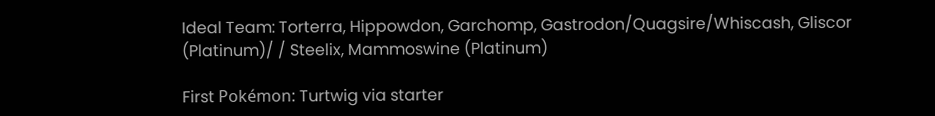Ideal Team: Torterra, Hippowdon, Garchomp, Gastrodon/Quagsire/Whiscash, Gliscor (Platinum)/ / Steelix, Mammoswine (Platinum)

First Pokémon: Turtwig via starter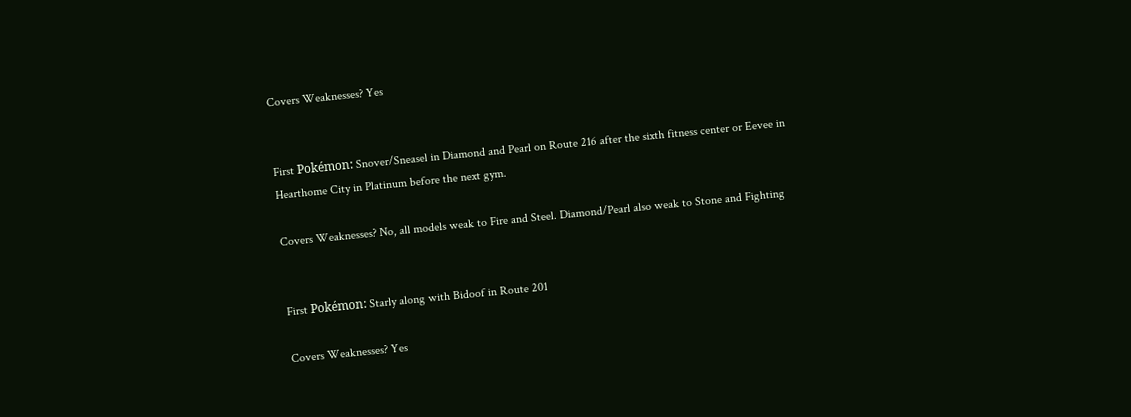Covers Weaknesses? Yes


First Pokémon: Snover/Sneasel in Diamond and Pearl on Route 216 after the sixth fitness center or Eevee in Hearthome City in Platinum before the next gym.

Covers Weaknesses? No, all models weak to Fire and Steel. Diamond/Pearl also weak to Stone and Fighting


First Pokémon: Starly along with Bidoof in Route 201

Covers Weaknesses? Yes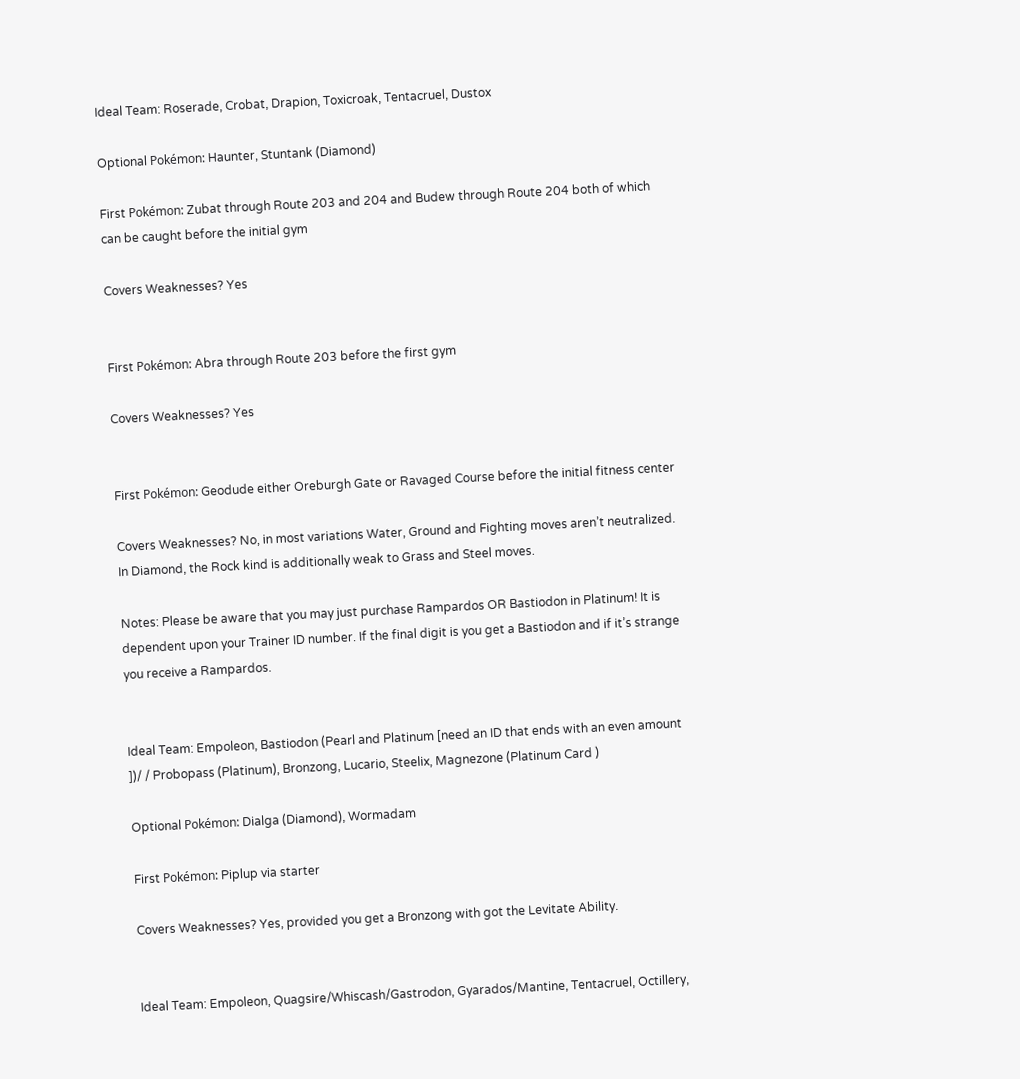Ideal Team: Roserade, Crobat, Drapion, Toxicroak, Tentacruel, Dustox

Optional Pokémon: Haunter, Stuntank (Diamond)

First Pokémon: Zubat through Route 203 and 204 and Budew through Route 204 both of which can be caught before the initial gym

Covers Weaknesses? Yes


First Pokémon: Abra through Route 203 before the first gym

Covers Weaknesses? Yes


First Pokémon: Geodude either Oreburgh Gate or Ravaged Course before the initial fitness center

Covers Weaknesses? No, in most variations Water, Ground and Fighting moves aren’t neutralized. In Diamond, the Rock kind is additionally weak to Grass and Steel moves.

Notes: Please be aware that you may just purchase Rampardos OR Bastiodon in Platinum! It is dependent upon your Trainer ID number. If the final digit is you get a Bastiodon and if it’s strange you receive a Rampardos.


Ideal Team: Empoleon, Bastiodon (Pearl and Platinum [need an ID that ends with an even amount ])/ / Probopass (Platinum), Bronzong, Lucario, Steelix, Magnezone (Platinum Card )

Optional Pokémon: Dialga (Diamond), Wormadam

First Pokémon: Piplup via starter

Covers Weaknesses? Yes, provided you get a Bronzong with got the Levitate Ability.


Ideal Team: Empoleon, Quagsire/Whiscash/Gastrodon, Gyarados/Mantine, Tentacruel, Octillery,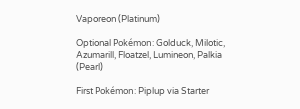Vaporeon (Platinum)

Optional Pokémon: Golduck, Milotic, Azumarill, Floatzel, Lumineon, Palkia (Pearl)

First Pokémon: Piplup via Starter